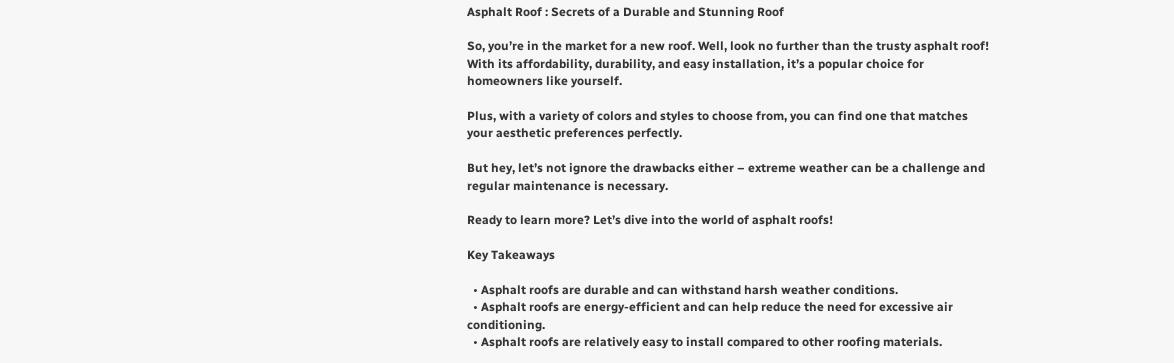Asphalt Roof : Secrets of a Durable and Stunning Roof

So, you’re in the market for a new roof. Well, look no further than the trusty asphalt roof! With its affordability, durability, and easy installation, it’s a popular choice for homeowners like yourself.

Plus, with a variety of colors and styles to choose from, you can find one that matches your aesthetic preferences perfectly.

But hey, let’s not ignore the drawbacks either – extreme weather can be a challenge and regular maintenance is necessary.

Ready to learn more? Let’s dive into the world of asphalt roofs!

Key Takeaways

  • Asphalt roofs are durable and can withstand harsh weather conditions.
  • Asphalt roofs are energy-efficient and can help reduce the need for excessive air conditioning.
  • Asphalt roofs are relatively easy to install compared to other roofing materials.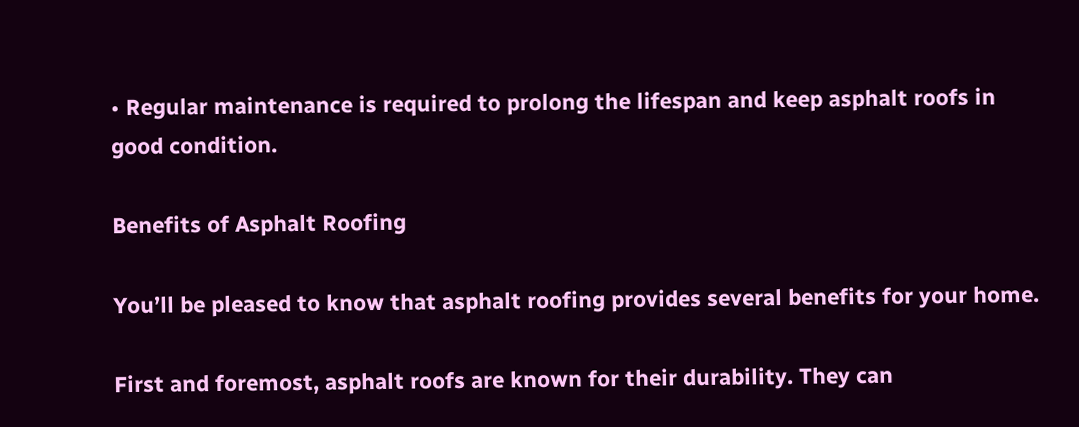• Regular maintenance is required to prolong the lifespan and keep asphalt roofs in good condition.

Benefits of Asphalt Roofing

You’ll be pleased to know that asphalt roofing provides several benefits for your home.

First and foremost, asphalt roofs are known for their durability. They can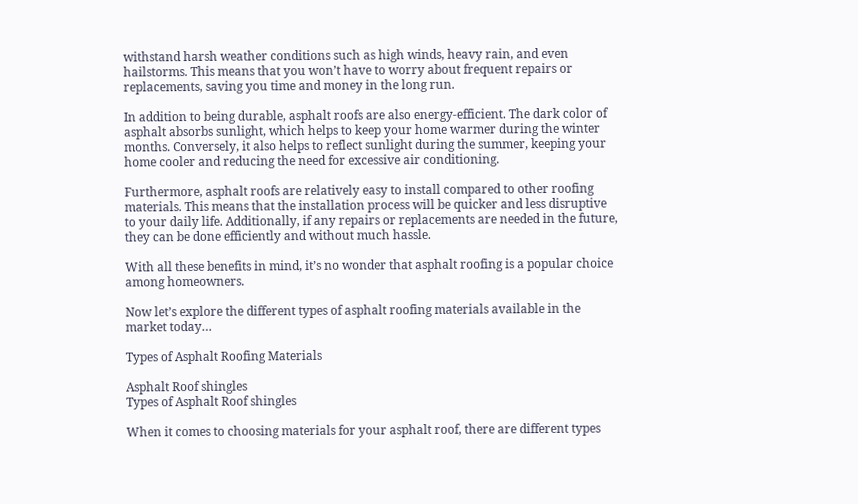withstand harsh weather conditions such as high winds, heavy rain, and even hailstorms. This means that you won’t have to worry about frequent repairs or replacements, saving you time and money in the long run.

In addition to being durable, asphalt roofs are also energy-efficient. The dark color of asphalt absorbs sunlight, which helps to keep your home warmer during the winter months. Conversely, it also helps to reflect sunlight during the summer, keeping your home cooler and reducing the need for excessive air conditioning.

Furthermore, asphalt roofs are relatively easy to install compared to other roofing materials. This means that the installation process will be quicker and less disruptive to your daily life. Additionally, if any repairs or replacements are needed in the future, they can be done efficiently and without much hassle.

With all these benefits in mind, it’s no wonder that asphalt roofing is a popular choice among homeowners.

Now let’s explore the different types of asphalt roofing materials available in the market today…

Types of Asphalt Roofing Materials

Asphalt Roof shingles
Types of Asphalt Roof shingles

When it comes to choosing materials for your asphalt roof, there are different types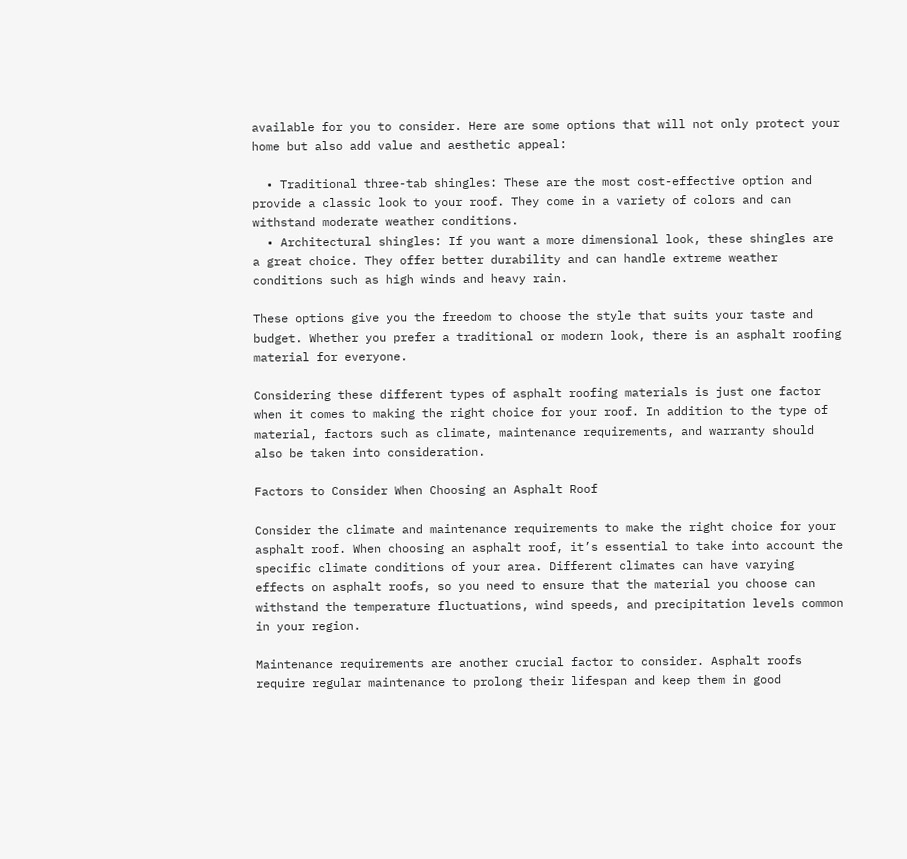available for you to consider. Here are some options that will not only protect your home but also add value and aesthetic appeal:

  • Traditional three-tab shingles: These are the most cost-effective option and provide a classic look to your roof. They come in a variety of colors and can withstand moderate weather conditions.
  • Architectural shingles: If you want a more dimensional look, these shingles are a great choice. They offer better durability and can handle extreme weather conditions such as high winds and heavy rain.

These options give you the freedom to choose the style that suits your taste and budget. Whether you prefer a traditional or modern look, there is an asphalt roofing material for everyone.

Considering these different types of asphalt roofing materials is just one factor when it comes to making the right choice for your roof. In addition to the type of material, factors such as climate, maintenance requirements, and warranty should also be taken into consideration.

Factors to Consider When Choosing an Asphalt Roof

Consider the climate and maintenance requirements to make the right choice for your asphalt roof. When choosing an asphalt roof, it’s essential to take into account the specific climate conditions of your area. Different climates can have varying effects on asphalt roofs, so you need to ensure that the material you choose can withstand the temperature fluctuations, wind speeds, and precipitation levels common in your region.

Maintenance requirements are another crucial factor to consider. Asphalt roofs require regular maintenance to prolong their lifespan and keep them in good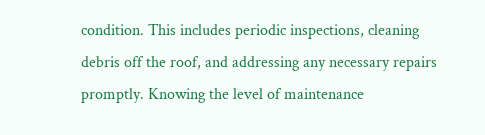condition. This includes periodic inspections, cleaning debris off the roof, and addressing any necessary repairs promptly. Knowing the level of maintenance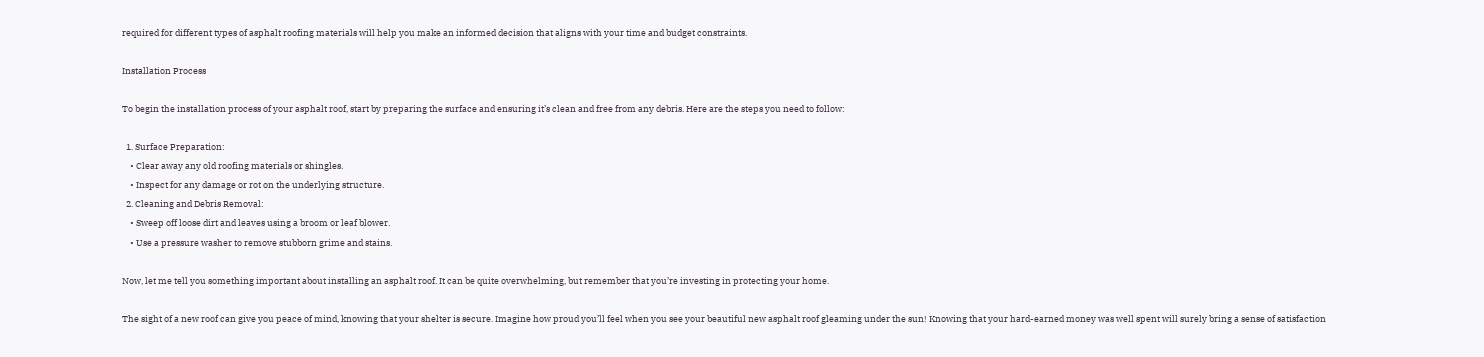required for different types of asphalt roofing materials will help you make an informed decision that aligns with your time and budget constraints.

Installation Process

To begin the installation process of your asphalt roof, start by preparing the surface and ensuring it’s clean and free from any debris. Here are the steps you need to follow:

  1. Surface Preparation:
    • Clear away any old roofing materials or shingles.
    • Inspect for any damage or rot on the underlying structure.
  2. Cleaning and Debris Removal:
    • Sweep off loose dirt and leaves using a broom or leaf blower.
    • Use a pressure washer to remove stubborn grime and stains.

Now, let me tell you something important about installing an asphalt roof. It can be quite overwhelming, but remember that you’re investing in protecting your home.

The sight of a new roof can give you peace of mind, knowing that your shelter is secure. Imagine how proud you’ll feel when you see your beautiful new asphalt roof gleaming under the sun! Knowing that your hard-earned money was well spent will surely bring a sense of satisfaction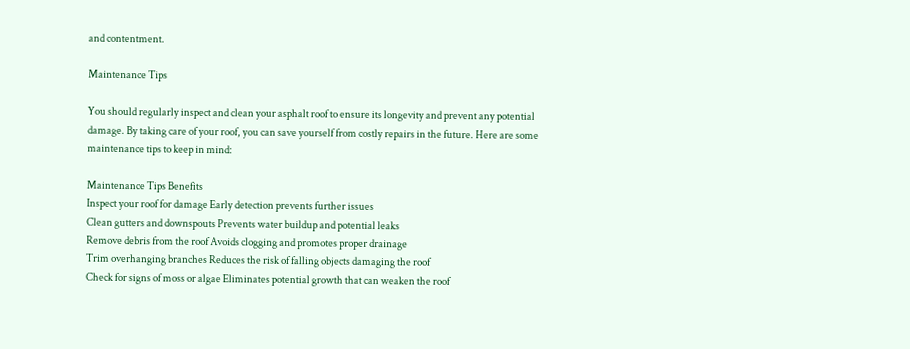and contentment.

Maintenance Tips

You should regularly inspect and clean your asphalt roof to ensure its longevity and prevent any potential damage. By taking care of your roof, you can save yourself from costly repairs in the future. Here are some maintenance tips to keep in mind:

Maintenance Tips Benefits
Inspect your roof for damage Early detection prevents further issues
Clean gutters and downspouts Prevents water buildup and potential leaks
Remove debris from the roof Avoids clogging and promotes proper drainage
Trim overhanging branches Reduces the risk of falling objects damaging the roof
Check for signs of moss or algae Eliminates potential growth that can weaken the roof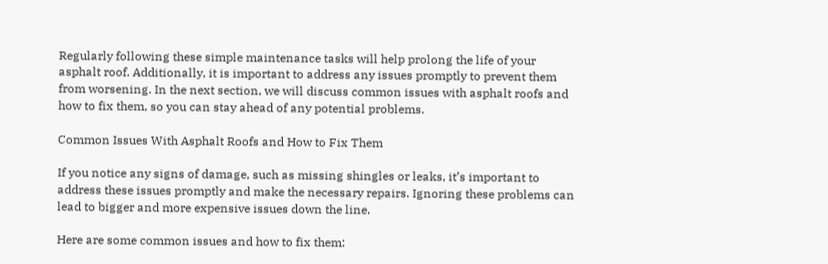Regularly following these simple maintenance tasks will help prolong the life of your asphalt roof. Additionally, it is important to address any issues promptly to prevent them from worsening. In the next section, we will discuss common issues with asphalt roofs and how to fix them, so you can stay ahead of any potential problems.

Common Issues With Asphalt Roofs and How to Fix Them

If you notice any signs of damage, such as missing shingles or leaks, it’s important to address these issues promptly and make the necessary repairs. Ignoring these problems can lead to bigger and more expensive issues down the line.

Here are some common issues and how to fix them: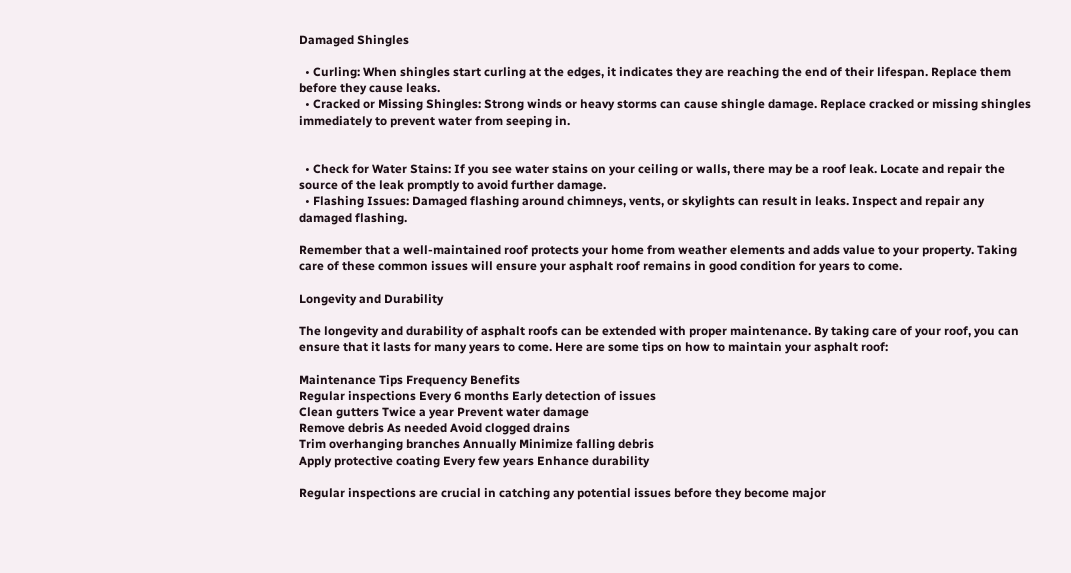Damaged Shingles

  • Curling: When shingles start curling at the edges, it indicates they are reaching the end of their lifespan. Replace them before they cause leaks.
  • Cracked or Missing Shingles: Strong winds or heavy storms can cause shingle damage. Replace cracked or missing shingles immediately to prevent water from seeping in.


  • Check for Water Stains: If you see water stains on your ceiling or walls, there may be a roof leak. Locate and repair the source of the leak promptly to avoid further damage.
  • Flashing Issues: Damaged flashing around chimneys, vents, or skylights can result in leaks. Inspect and repair any damaged flashing.

Remember that a well-maintained roof protects your home from weather elements and adds value to your property. Taking care of these common issues will ensure your asphalt roof remains in good condition for years to come.

Longevity and Durability

The longevity and durability of asphalt roofs can be extended with proper maintenance. By taking care of your roof, you can ensure that it lasts for many years to come. Here are some tips on how to maintain your asphalt roof:

Maintenance Tips Frequency Benefits
Regular inspections Every 6 months Early detection of issues
Clean gutters Twice a year Prevent water damage
Remove debris As needed Avoid clogged drains
Trim overhanging branches Annually Minimize falling debris
Apply protective coating Every few years Enhance durability

Regular inspections are crucial in catching any potential issues before they become major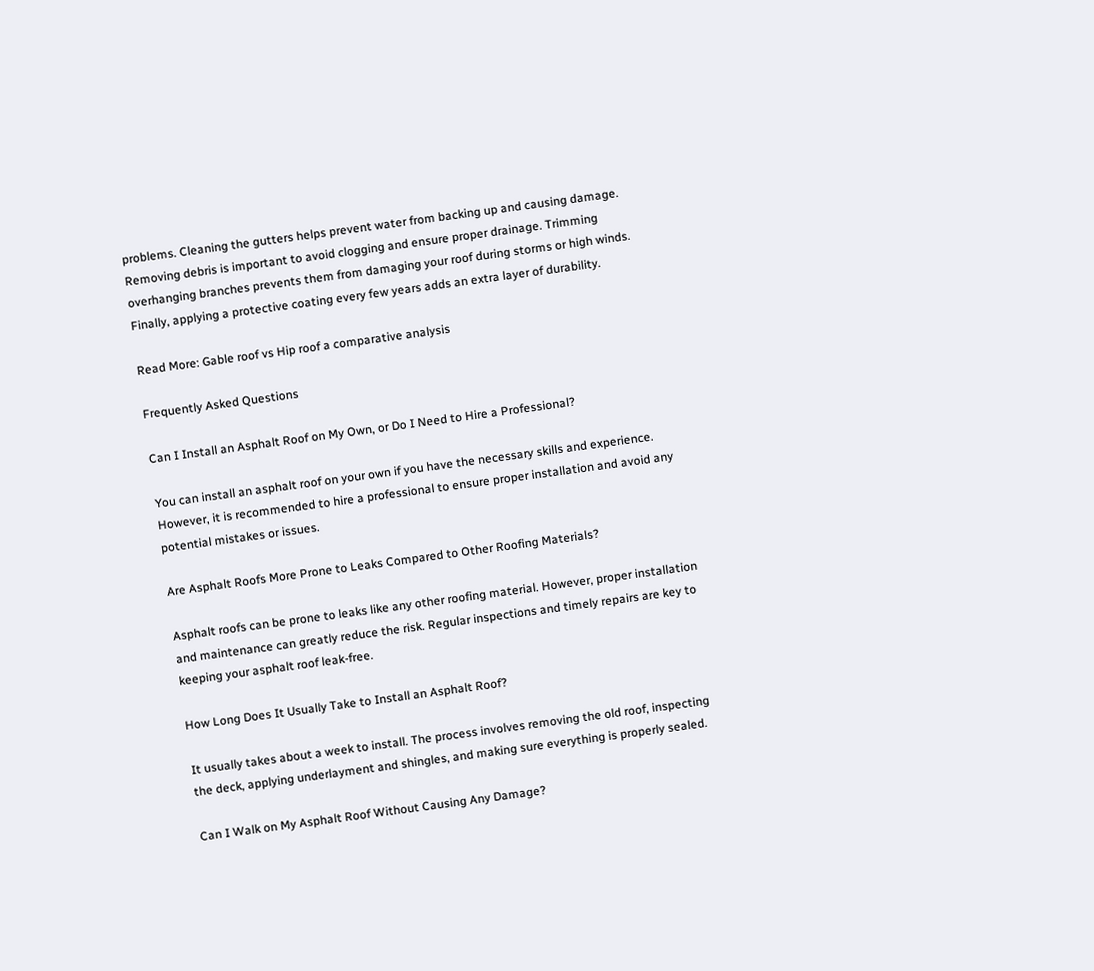problems. Cleaning the gutters helps prevent water from backing up and causing damage. Removing debris is important to avoid clogging and ensure proper drainage. Trimming overhanging branches prevents them from damaging your roof during storms or high winds. Finally, applying a protective coating every few years adds an extra layer of durability.

Read More: Gable roof vs Hip roof a comparative analysis

Frequently Asked Questions

Can I Install an Asphalt Roof on My Own, or Do I Need to Hire a Professional?

You can install an asphalt roof on your own if you have the necessary skills and experience. However, it is recommended to hire a professional to ensure proper installation and avoid any potential mistakes or issues.

Are Asphalt Roofs More Prone to Leaks Compared to Other Roofing Materials?

Asphalt roofs can be prone to leaks like any other roofing material. However, proper installation and maintenance can greatly reduce the risk. Regular inspections and timely repairs are key to keeping your asphalt roof leak-free.

How Long Does It Usually Take to Install an Asphalt Roof?

It usually takes about a week to install. The process involves removing the old roof, inspecting the deck, applying underlayment and shingles, and making sure everything is properly sealed.

Can I Walk on My Asphalt Roof Without Causing Any Damage?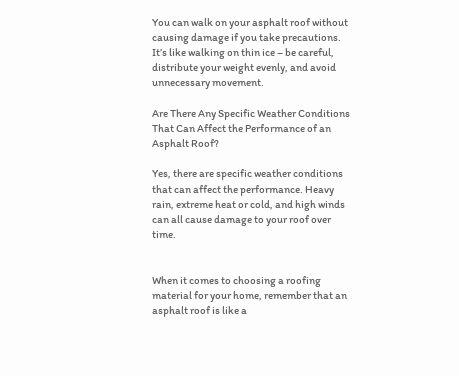You can walk on your asphalt roof without causing damage if you take precautions. It’s like walking on thin ice – be careful, distribute your weight evenly, and avoid unnecessary movement.

Are There Any Specific Weather Conditions That Can Affect the Performance of an Asphalt Roof?

Yes, there are specific weather conditions that can affect the performance. Heavy rain, extreme heat or cold, and high winds can all cause damage to your roof over time.


When it comes to choosing a roofing material for your home, remember that an asphalt roof is like a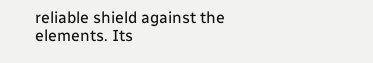reliable shield against the elements. Its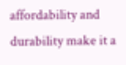affordability and durability make it a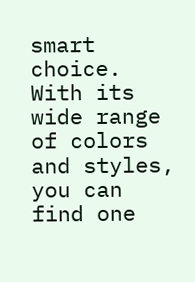smart choice. With its wide range of colors and styles, you can find one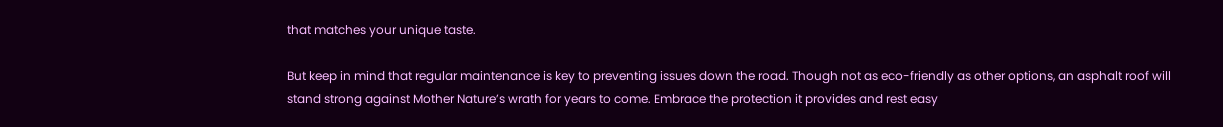that matches your unique taste.

But keep in mind that regular maintenance is key to preventing issues down the road. Though not as eco-friendly as other options, an asphalt roof will stand strong against Mother Nature’s wrath for years to come. Embrace the protection it provides and rest easy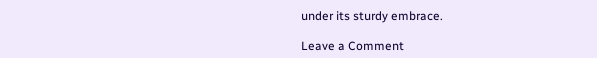under its sturdy embrace.

Leave a Comment